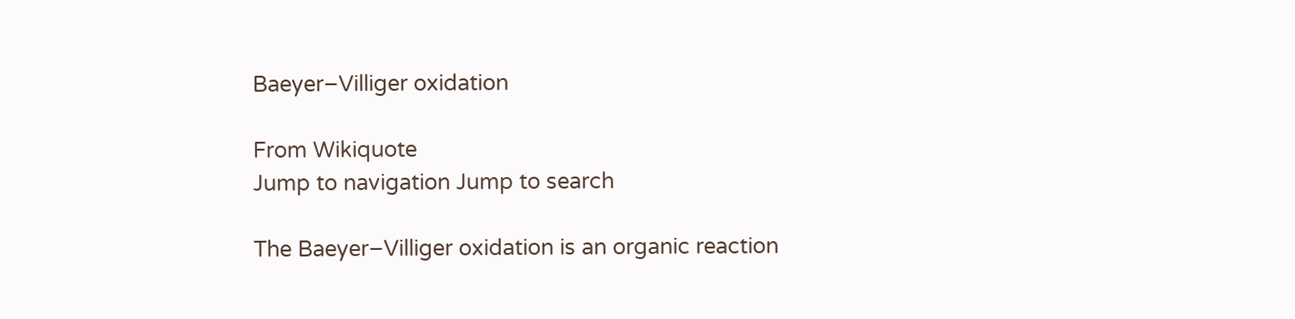Baeyer–Villiger oxidation

From Wikiquote
Jump to navigation Jump to search

The Baeyer–Villiger oxidation is an organic reaction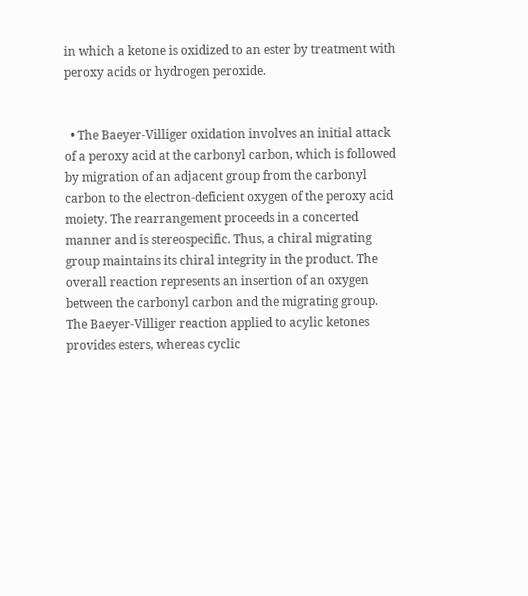in which a ketone is oxidized to an ester by treatment with peroxy acids or hydrogen peroxide.


  • The Baeyer-Villiger oxidation involves an initial attack of a peroxy acid at the carbonyl carbon, which is followed by migration of an adjacent group from the carbonyl carbon to the electron-deficient oxygen of the peroxy acid moiety. The rearrangement proceeds in a concerted manner and is stereospecific. Thus, a chiral migrating group maintains its chiral integrity in the product. The overall reaction represents an insertion of an oxygen between the carbonyl carbon and the migrating group. The Baeyer-Villiger reaction applied to acylic ketones provides esters, whereas cyclic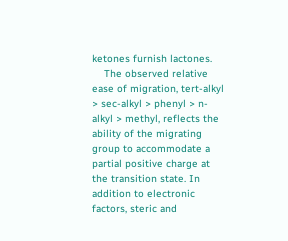ketones furnish lactones.
    The observed relative ease of migration, tert-alkyl > sec-alkyl > phenyl > n-alkyl > methyl, reflects the ability of the migrating group to accommodate a partial positive charge at the transition state. In addition to electronic factors, steric and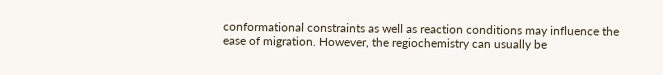conformational constraints as well as reaction conditions may influence the ease of migration. However, the regiochemistry can usually be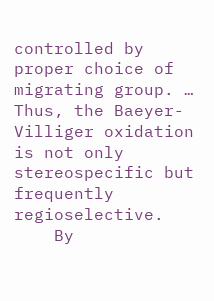controlled by proper choice of migrating group. … Thus, the Baeyer-Villiger oxidation is not only stereospecific but frequently regioselective.
    By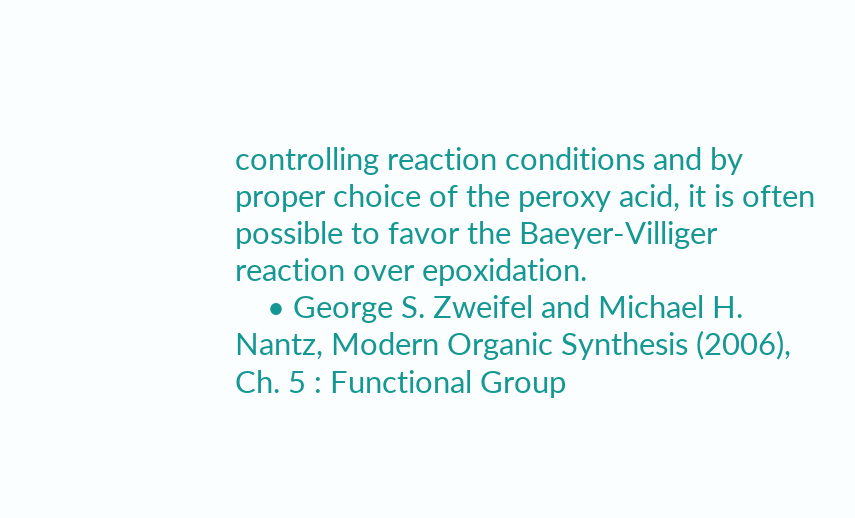controlling reaction conditions and by proper choice of the peroxy acid, it is often possible to favor the Baeyer-Villiger reaction over epoxidation.
    • George S. Zweifel and Michael H. Nantz, Modern Organic Synthesis (2006), Ch. 5 : Functional Group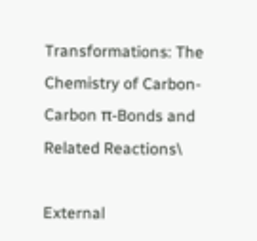Transformations: The Chemistry of Carbon-Carbon π-Bonds and Related Reactions\

External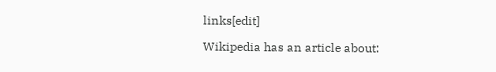links[edit]

Wikipedia has an article about: